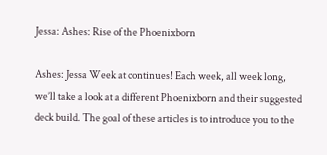Jessa: Ashes: Rise of the Phoenixborn

Ashes: Jessa Week at continues! Each week, all week long, we’ll take a look at a different Phoenixborn and their suggested deck build. The goal of these articles is to introduce you to the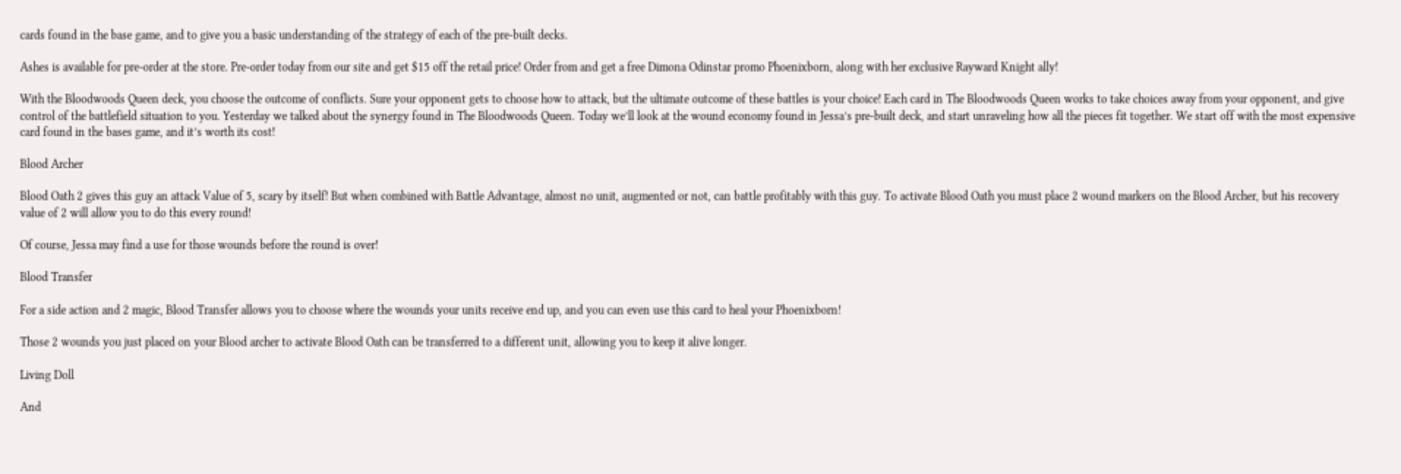cards found in the base game, and to give you a basic understanding of the strategy of each of the pre-built decks.

Ashes is available for pre-order at the store. Pre-order today from our site and get $15 off the retail price! Order from and get a free Dimona Odinstar promo Phoenixborn, along with her exclusive Rayward Knight ally!

With the Bloodwoods Queen deck, you choose the outcome of conflicts. Sure your opponent gets to choose how to attack, but the ultimate outcome of these battles is your choice! Each card in The Bloodwoods Queen works to take choices away from your opponent, and give control of the battlefield situation to you. Yesterday we talked about the synergy found in The Bloodwoods Queen. Today we’ll look at the wound economy found in Jessa’s pre-built deck, and start unraveling how all the pieces fit together. We start off with the most expensive card found in the bases game, and it’s worth its cost!

Blood Archer

Blood Oath 2 gives this guy an attack Value of 5, scary by itself! But when combined with Battle Advantage, almost no unit, augmented or not, can battle profitably with this guy. To activate Blood Oath you must place 2 wound markers on the Blood Archer, but his recovery value of 2 will allow you to do this every round!

Of course, Jessa may find a use for those wounds before the round is over!

Blood Transfer

For a side action and 2 magic, Blood Transfer allows you to choose where the wounds your units receive end up, and you can even use this card to heal your Phoenixborn!

Those 2 wounds you just placed on your Blood archer to activate Blood Oath can be transferred to a different unit, allowing you to keep it alive longer.

Living Doll

And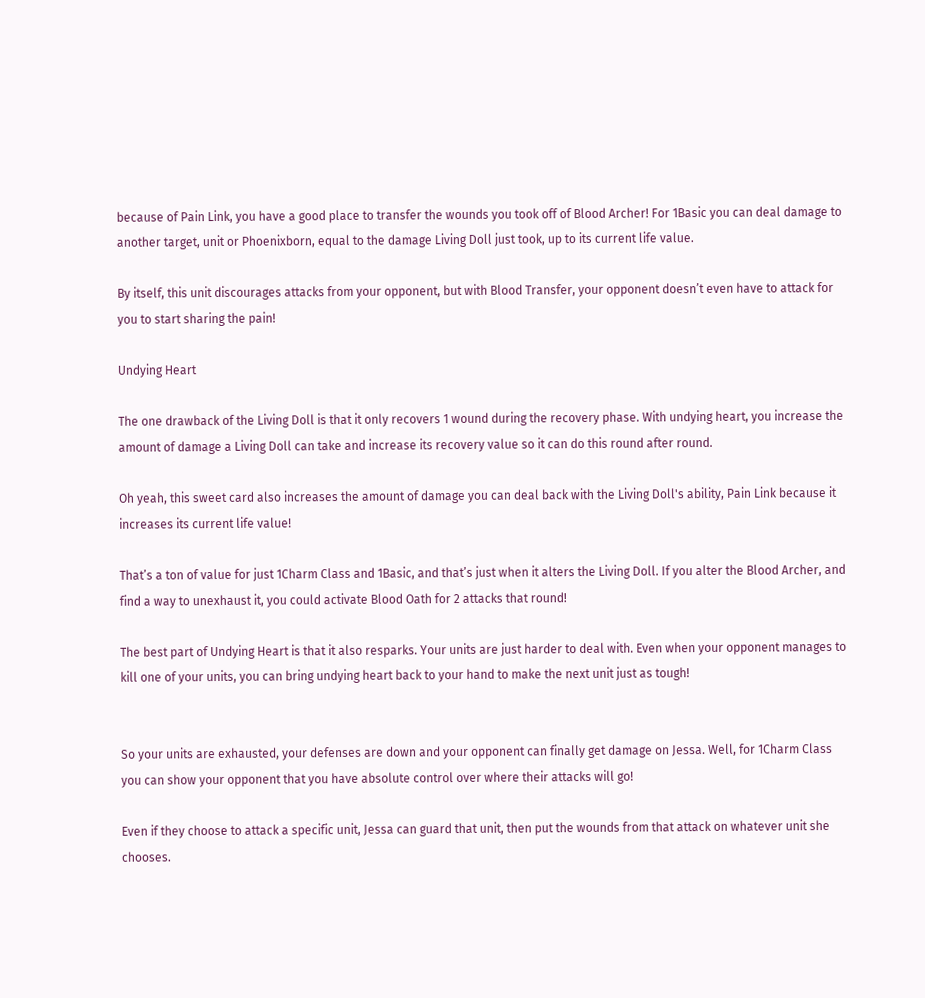because of Pain Link, you have a good place to transfer the wounds you took off of Blood Archer! For 1Basic you can deal damage to another target, unit or Phoenixborn, equal to the damage Living Doll just took, up to its current life value.

By itself, this unit discourages attacks from your opponent, but with Blood Transfer, your opponent doesn’t even have to attack for you to start sharing the pain!

Undying Heart

The one drawback of the Living Doll is that it only recovers 1 wound during the recovery phase. With undying heart, you increase the amount of damage a Living Doll can take and increase its recovery value so it can do this round after round.

Oh yeah, this sweet card also increases the amount of damage you can deal back with the Living Doll's ability, Pain Link because it increases its current life value!

That’s a ton of value for just 1Charm Class and 1Basic, and that’s just when it alters the Living Doll. If you alter the Blood Archer, and find a way to unexhaust it, you could activate Blood Oath for 2 attacks that round!

The best part of Undying Heart is that it also resparks. Your units are just harder to deal with. Even when your opponent manages to kill one of your units, you can bring undying heart back to your hand to make the next unit just as tough!


So your units are exhausted, your defenses are down and your opponent can finally get damage on Jessa. Well, for 1Charm Class you can show your opponent that you have absolute control over where their attacks will go!

Even if they choose to attack a specific unit, Jessa can guard that unit, then put the wounds from that attack on whatever unit she chooses.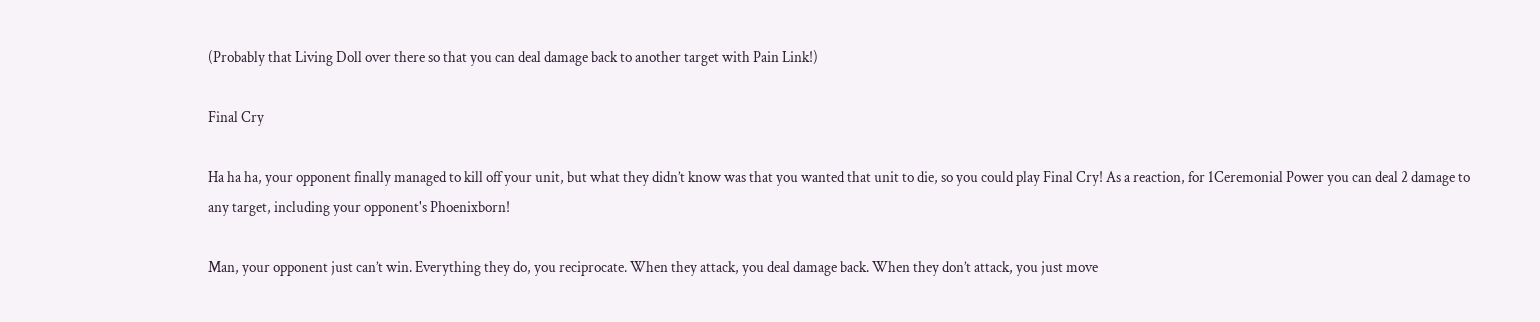(Probably that Living Doll over there so that you can deal damage back to another target with Pain Link!)

Final Cry

Ha ha ha, your opponent finally managed to kill off your unit, but what they didn’t know was that you wanted that unit to die, so you could play Final Cry! As a reaction, for 1Ceremonial Power you can deal 2 damage to any target, including your opponent's Phoenixborn!

Man, your opponent just can’t win. Everything they do, you reciprocate. When they attack, you deal damage back. When they don’t attack, you just move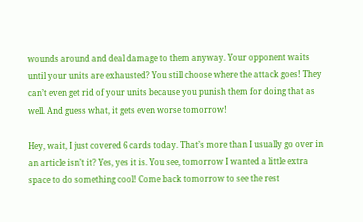wounds around and deal damage to them anyway. Your opponent waits until your units are exhausted? You still choose where the attack goes! They can’t even get rid of your units because you punish them for doing that as well. And guess what, it gets even worse tomorrow!

Hey, wait, I just covered 6 cards today. That’s more than I usually go over in an article isn’t it? Yes, yes it is. You see, tomorrow I wanted a little extra space to do something cool! Come back tomorrow to see the rest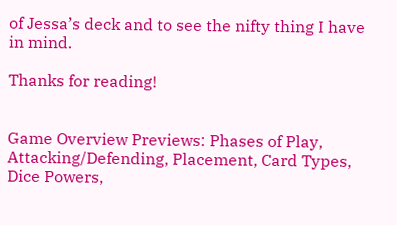of Jessa’s deck and to see the nifty thing I have in mind.

Thanks for reading!


Game Overview Previews: Phases of Play, Attacking/Defending, Placement, Card Types, Dice Powers,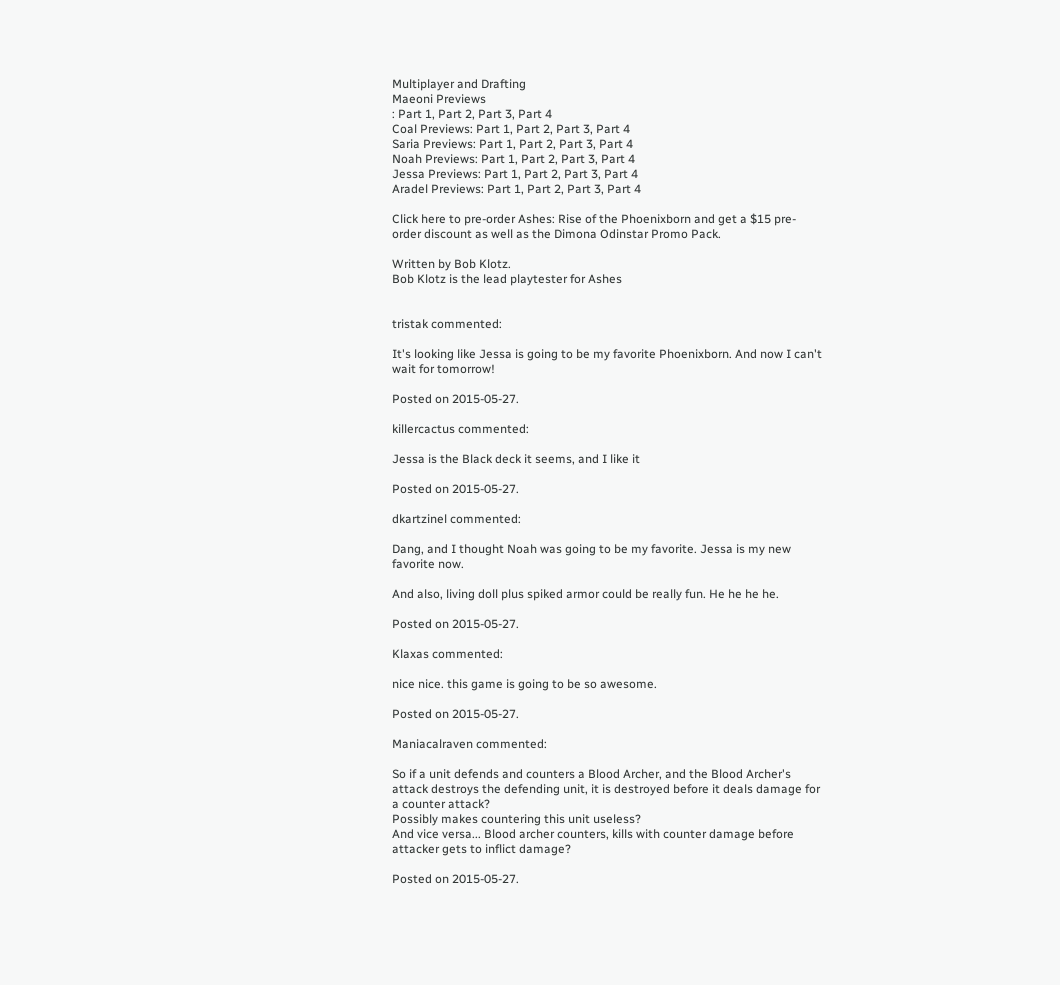Multiplayer and Drafting
Maeoni Previews
: Part 1, Part 2, Part 3, Part 4
Coal Previews: Part 1, Part 2, Part 3, Part 4
Saria Previews: Part 1, Part 2, Part 3, Part 4
Noah Previews: Part 1, Part 2, Part 3, Part 4
Jessa Previews: Part 1, Part 2, Part 3, Part 4
Aradel Previews: Part 1, Part 2, Part 3, Part 4

Click here to pre-order Ashes: Rise of the Phoenixborn and get a $15 pre-order discount as well as the Dimona Odinstar Promo Pack.

Written by Bob Klotz.
Bob Klotz is the lead playtester for Ashes


tristak commented:

It's looking like Jessa is going to be my favorite Phoenixborn. And now I can't wait for tomorrow!

Posted on 2015-05-27.

killercactus commented:

Jessa is the Black deck it seems, and I like it

Posted on 2015-05-27.

dkartzinel commented:

Dang, and I thought Noah was going to be my favorite. Jessa is my new favorite now.

And also, living doll plus spiked armor could be really fun. He he he he.

Posted on 2015-05-27.

Klaxas commented:

nice nice. this game is going to be so awesome.

Posted on 2015-05-27.

Maniacalraven commented:

So if a unit defends and counters a Blood Archer, and the Blood Archer's attack destroys the defending unit, it is destroyed before it deals damage for a counter attack?
Possibly makes countering this unit useless?
And vice versa... Blood archer counters, kills with counter damage before attacker gets to inflict damage?

Posted on 2015-05-27.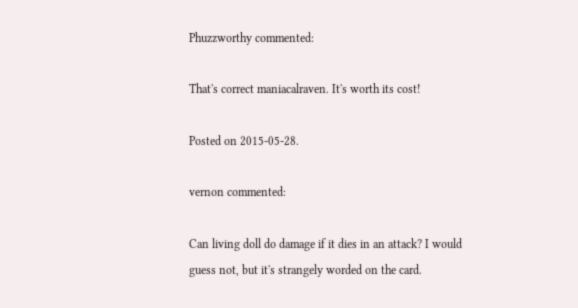Phuzzworthy commented:

That's correct maniacalraven. It's worth its cost!

Posted on 2015-05-28.

vernon commented:

Can living doll do damage if it dies in an attack? I would guess not, but it's strangely worded on the card.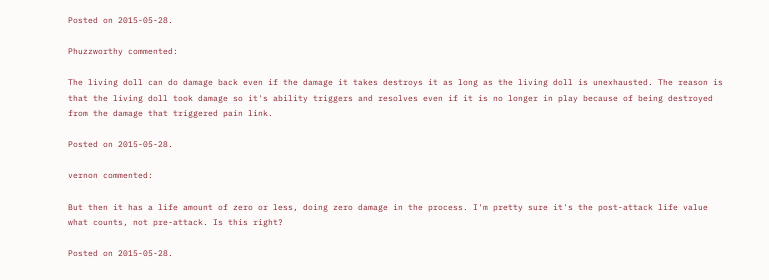Posted on 2015-05-28.

Phuzzworthy commented:

The living doll can do damage back even if the damage it takes destroys it as long as the living doll is unexhausted. The reason is that the living doll took damage so it's ability triggers and resolves even if it is no longer in play because of being destroyed from the damage that triggered pain link.

Posted on 2015-05-28.

vernon commented:

But then it has a life amount of zero or less, doing zero damage in the process. I'm pretty sure it's the post-attack life value what counts, not pre-attack. Is this right?

Posted on 2015-05-28.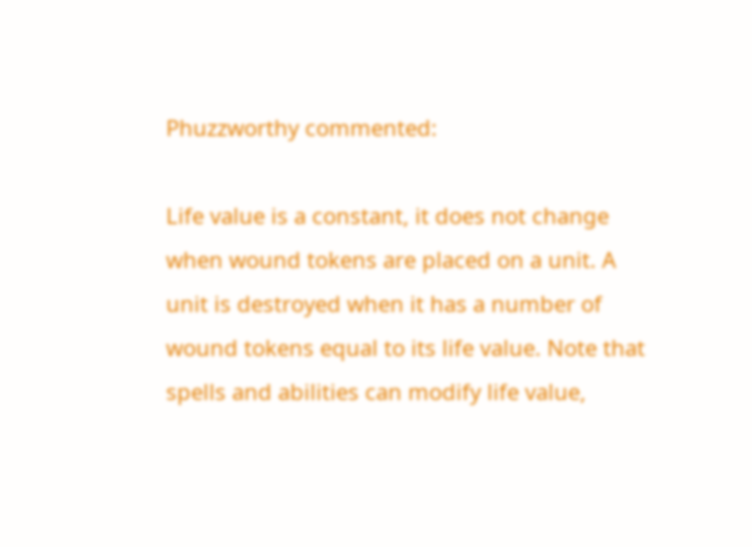Phuzzworthy commented:

Life value is a constant, it does not change when wound tokens are placed on a unit. A unit is destroyed when it has a number of wound tokens equal to its life value. Note that spells and abilities can modify life value,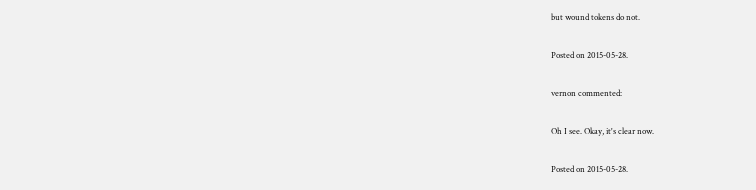but wound tokens do not.

Posted on 2015-05-28.

vernon commented:

Oh I see. Okay, it's clear now.

Posted on 2015-05-28.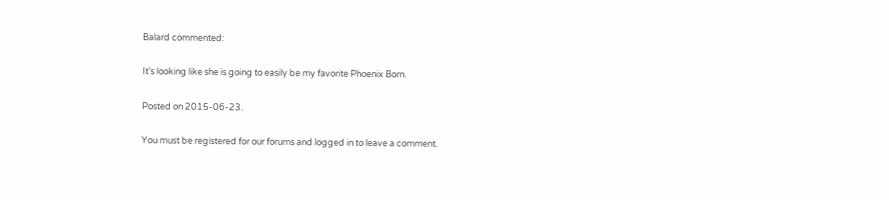Balard commented:

It's looking like she is going to easily be my favorite Phoenix Born.

Posted on 2015-06-23.

You must be registered for our forums and logged in to leave a comment.